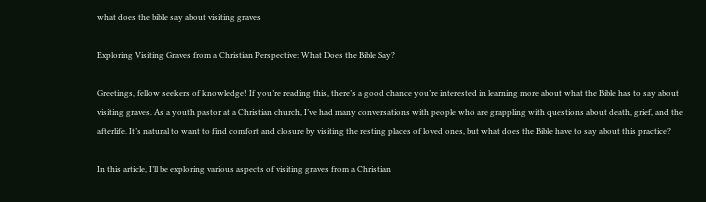what does the bible say about visiting graves

Exploring Visiting Graves from a Christian Perspective: What Does the Bible Say?

Greetings, fellow seekers of knowledge! If you’re reading this, there’s a good chance you’re interested in learning more about what the Bible has to say about visiting graves. As a youth pastor at a Christian church, I’ve had many conversations with people who are grappling with questions about death, grief, and the afterlife. It’s natural to want to find comfort and closure by visiting the resting places of loved ones, but what does the Bible have to say about this practice?

In this article, I’ll be exploring various aspects of visiting graves from a Christian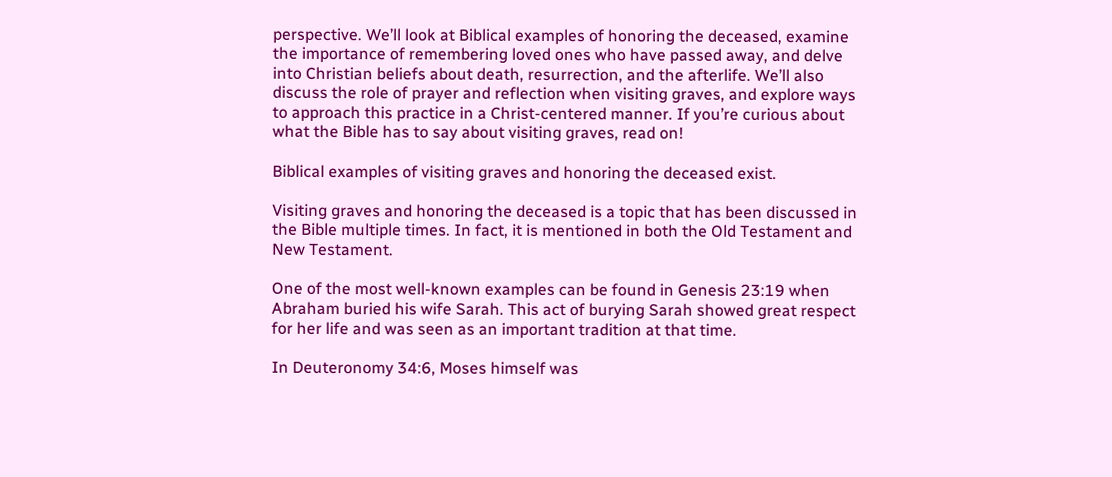perspective. We’ll look at Biblical examples of honoring the deceased, examine the importance of remembering loved ones who have passed away, and delve into Christian beliefs about death, resurrection, and the afterlife. We’ll also discuss the role of prayer and reflection when visiting graves, and explore ways to approach this practice in a Christ-centered manner. If you’re curious about what the Bible has to say about visiting graves, read on!

Biblical examples of visiting graves and honoring the deceased exist.

Visiting graves and honoring the deceased is a topic that has been discussed in the Bible multiple times. In fact, it is mentioned in both the Old Testament and New Testament.

One of the most well-known examples can be found in Genesis 23:19 when Abraham buried his wife Sarah. This act of burying Sarah showed great respect for her life and was seen as an important tradition at that time.

In Deuteronomy 34:6, Moses himself was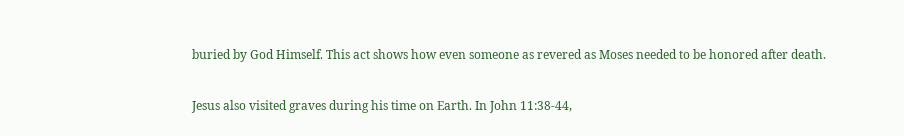buried by God Himself. This act shows how even someone as revered as Moses needed to be honored after death.

Jesus also visited graves during his time on Earth. In John 11:38-44,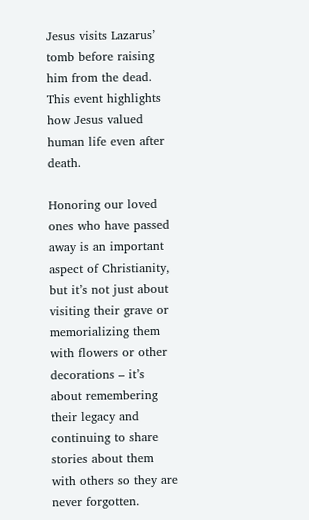Jesus visits Lazarus’ tomb before raising him from the dead. This event highlights how Jesus valued human life even after death.

Honoring our loved ones who have passed away is an important aspect of Christianity, but it’s not just about visiting their grave or memorializing them with flowers or other decorations – it’s about remembering their legacy and continuing to share stories about them with others so they are never forgotten.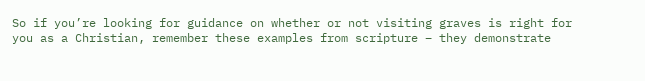So if you’re looking for guidance on whether or not visiting graves is right for you as a Christian, remember these examples from scripture – they demonstrate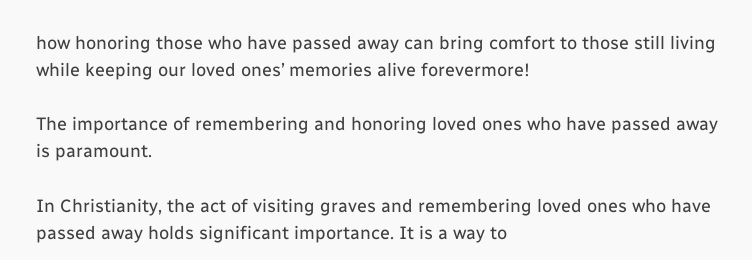how honoring those who have passed away can bring comfort to those still living while keeping our loved ones’ memories alive forevermore!

The importance of remembering and honoring loved ones who have passed away is paramount.

In Christianity, the act of visiting graves and remembering loved ones who have passed away holds significant importance. It is a way to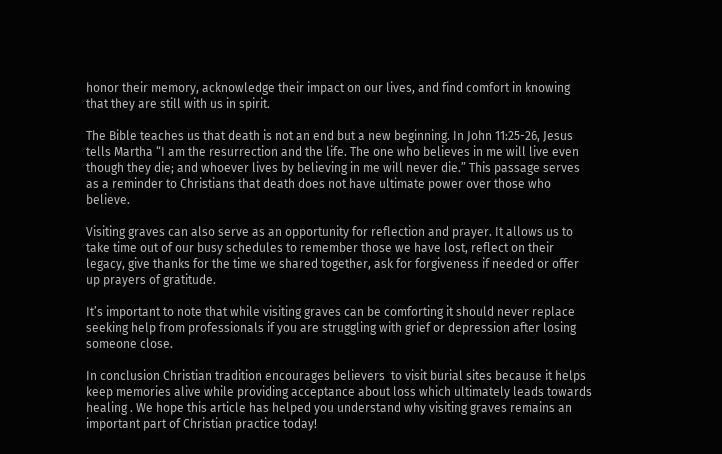honor their memory, acknowledge their impact on our lives, and find comfort in knowing that they are still with us in spirit.

The Bible teaches us that death is not an end but a new beginning. In John 11:25-26, Jesus tells Martha “I am the resurrection and the life. The one who believes in me will live even though they die; and whoever lives by believing in me will never die.” This passage serves as a reminder to Christians that death does not have ultimate power over those who believe.

Visiting graves can also serve as an opportunity for reflection and prayer. It allows us to take time out of our busy schedules to remember those we have lost, reflect on their legacy, give thanks for the time we shared together, ask for forgiveness if needed or offer up prayers of gratitude.

It’s important to note that while visiting graves can be comforting it should never replace seeking help from professionals if you are struggling with grief or depression after losing someone close.

In conclusion Christian tradition encourages believers  to visit burial sites because it helps keep memories alive while providing acceptance about loss which ultimately leads towards healing . We hope this article has helped you understand why visiting graves remains an important part of Christian practice today!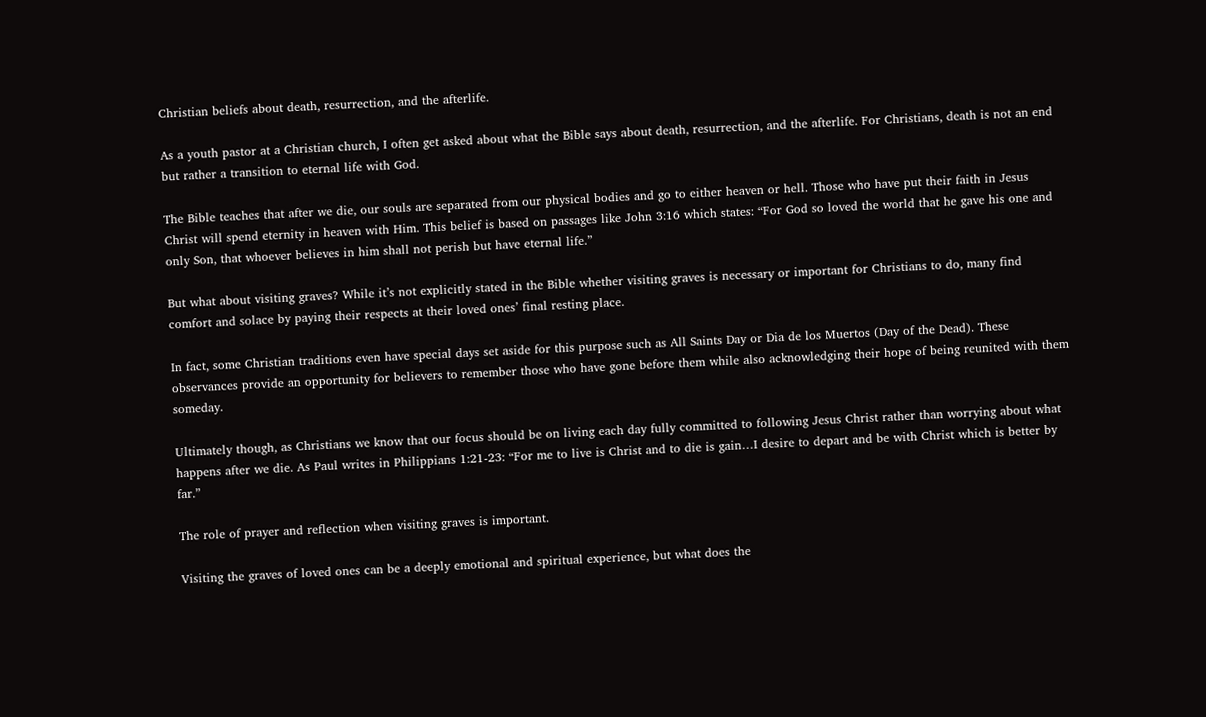Christian beliefs about death, resurrection, and the afterlife.

As a youth pastor at a Christian church, I often get asked about what the Bible says about death, resurrection, and the afterlife. For Christians, death is not an end but rather a transition to eternal life with God.

The Bible teaches that after we die, our souls are separated from our physical bodies and go to either heaven or hell. Those who have put their faith in Jesus Christ will spend eternity in heaven with Him. This belief is based on passages like John 3:16 which states: “For God so loved the world that he gave his one and only Son, that whoever believes in him shall not perish but have eternal life.”

But what about visiting graves? While it’s not explicitly stated in the Bible whether visiting graves is necessary or important for Christians to do, many find comfort and solace by paying their respects at their loved ones’ final resting place.

In fact, some Christian traditions even have special days set aside for this purpose such as All Saints Day or Dia de los Muertos (Day of the Dead). These observances provide an opportunity for believers to remember those who have gone before them while also acknowledging their hope of being reunited with them someday.

Ultimately though, as Christians we know that our focus should be on living each day fully committed to following Jesus Christ rather than worrying about what happens after we die. As Paul writes in Philippians 1:21-23: “For me to live is Christ and to die is gain…I desire to depart and be with Christ which is better by far.”

The role of prayer and reflection when visiting graves is important.

Visiting the graves of loved ones can be a deeply emotional and spiritual experience, but what does the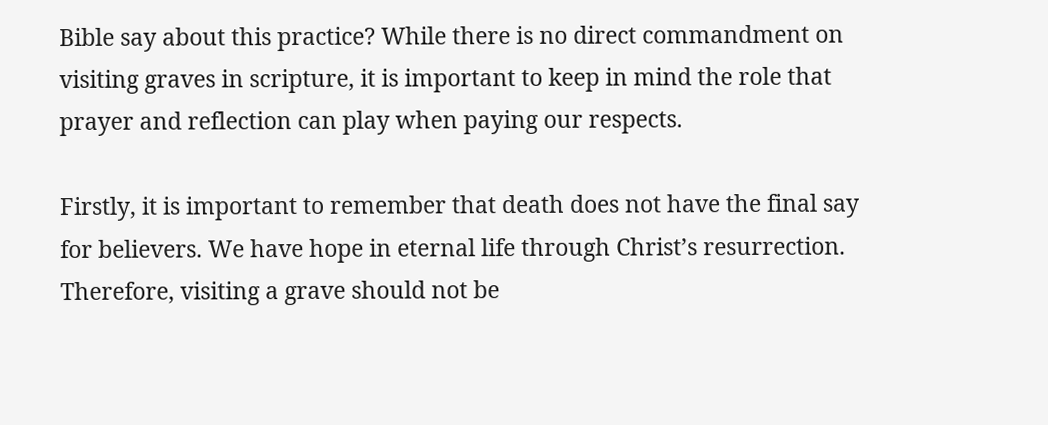Bible say about this practice? While there is no direct commandment on visiting graves in scripture, it is important to keep in mind the role that prayer and reflection can play when paying our respects.

Firstly, it is important to remember that death does not have the final say for believers. We have hope in eternal life through Christ’s resurrection. Therefore, visiting a grave should not be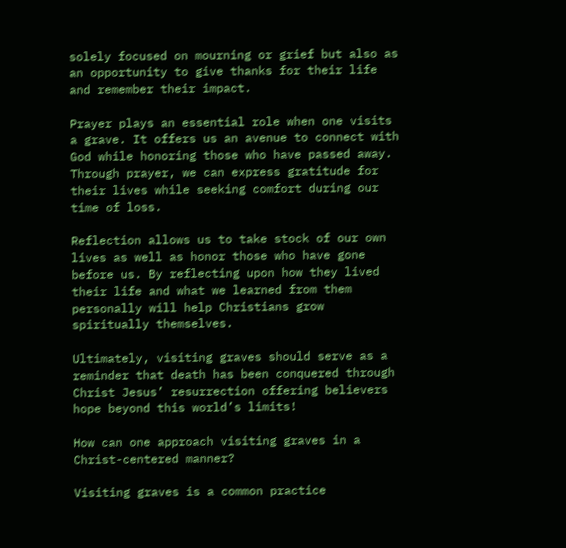solely focused on mourning or grief but also as an opportunity to give thanks for their life and remember their impact.

Prayer plays an essential role when one visits a grave. It offers us an avenue to connect with God while honoring those who have passed away. Through prayer, we can express gratitude for their lives while seeking comfort during our time of loss.

Reflection allows us to take stock of our own lives as well as honor those who have gone before us. By reflecting upon how they lived their life and what we learned from them personally will help Christians grow spiritually themselves.

Ultimately, visiting graves should serve as a reminder that death has been conquered through Christ Jesus’ resurrection offering believers hope beyond this world’s limits!

How can one approach visiting graves in a Christ-centered manner?

Visiting graves is a common practice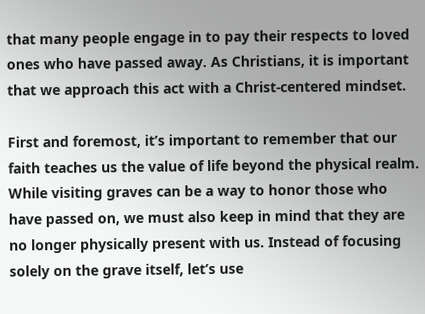that many people engage in to pay their respects to loved ones who have passed away. As Christians, it is important that we approach this act with a Christ-centered mindset.

First and foremost, it’s important to remember that our faith teaches us the value of life beyond the physical realm. While visiting graves can be a way to honor those who have passed on, we must also keep in mind that they are no longer physically present with us. Instead of focusing solely on the grave itself, let’s use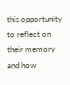this opportunity to reflect on their memory and how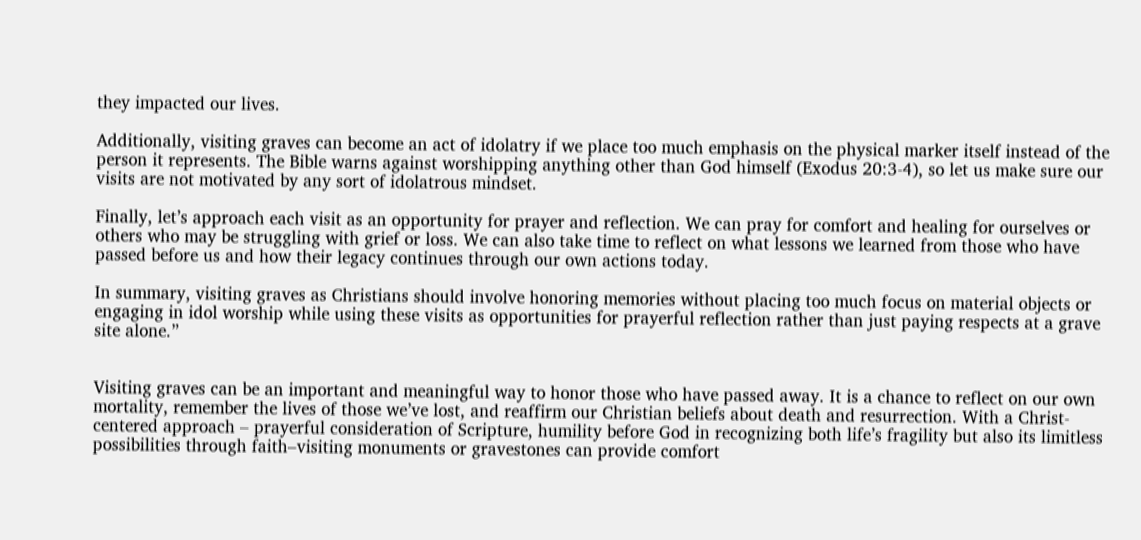they impacted our lives.

Additionally, visiting graves can become an act of idolatry if we place too much emphasis on the physical marker itself instead of the person it represents. The Bible warns against worshipping anything other than God himself (Exodus 20:3-4), so let us make sure our visits are not motivated by any sort of idolatrous mindset.

Finally, let’s approach each visit as an opportunity for prayer and reflection. We can pray for comfort and healing for ourselves or others who may be struggling with grief or loss. We can also take time to reflect on what lessons we learned from those who have passed before us and how their legacy continues through our own actions today.

In summary, visiting graves as Christians should involve honoring memories without placing too much focus on material objects or engaging in idol worship while using these visits as opportunities for prayerful reflection rather than just paying respects at a grave site alone.”


Visiting graves can be an important and meaningful way to honor those who have passed away. It is a chance to reflect on our own mortality, remember the lives of those we’ve lost, and reaffirm our Christian beliefs about death and resurrection. With a Christ-centered approach – prayerful consideration of Scripture, humility before God in recognizing both life’s fragility but also its limitless possibilities through faith–visiting monuments or gravestones can provide comfort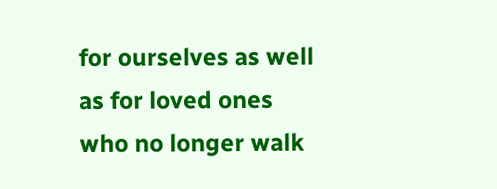for ourselves as well as for loved ones who no longer walk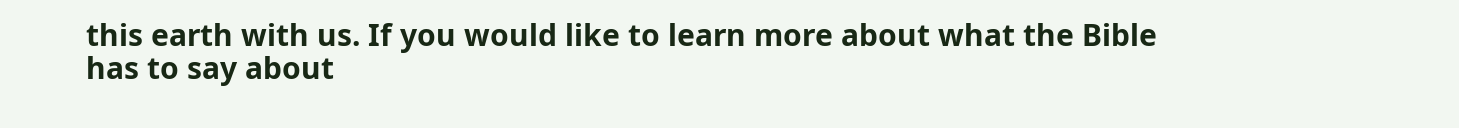this earth with us. If you would like to learn more about what the Bible has to say about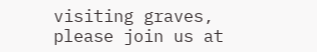visiting graves, please join us at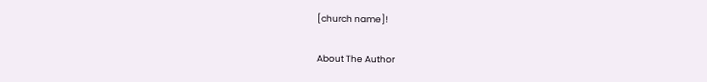[church name]!

About The Author